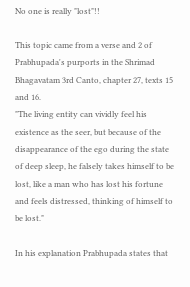No one is really "lost"!!

This topic came from a verse and 2 of Prabhupada's purports in the Shrimad Bhagavatam 3rd Canto, chapter 27, texts 15 and 16.
"The living entity can vividly feel his existence as the seer, but because of the disappearance of the ego during the state of deep sleep, he falsely takes himself to be lost, like a man who has lost his fortune and feels distressed, thinking of himself to be lost."

In his explanation Prabhupada states that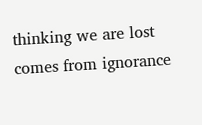thinking we are lost comes from ignorance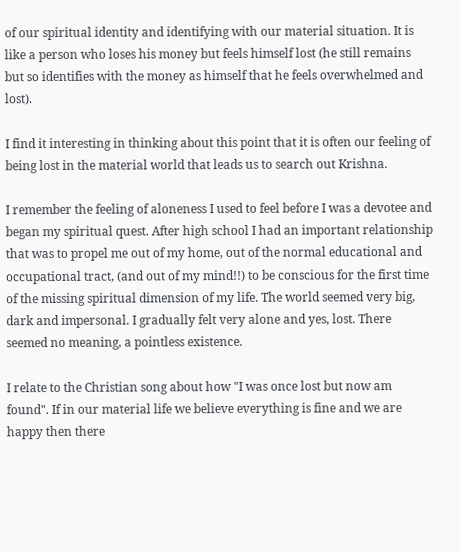of our spiritual identity and identifying with our material situation. It is like a person who loses his money but feels himself lost (he still remains but so identifies with the money as himself that he feels overwhelmed and lost).

I find it interesting in thinking about this point that it is often our feeling of being lost in the material world that leads us to search out Krishna.

I remember the feeling of aloneness I used to feel before I was a devotee and began my spiritual quest. After high school I had an important relationship that was to propel me out of my home, out of the normal educational and occupational tract, (and out of my mind!!) to be conscious for the first time of the missing spiritual dimension of my life. The world seemed very big, dark and impersonal. I gradually felt very alone and yes, lost. There seemed no meaning, a pointless existence.

I relate to the Christian song about how "I was once lost but now am found". If in our material life we believe everything is fine and we are happy then there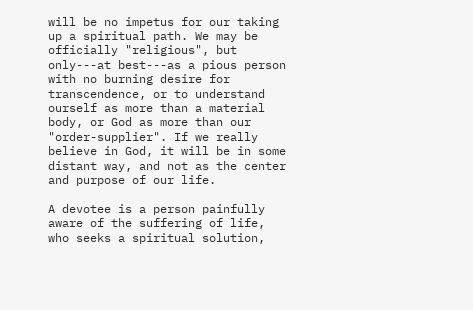will be no impetus for our taking up a spiritual path. We may be officially "religious", but only---at best---as a pious person with no burning desire for transcendence, or to understand ourself as more than a material body, or God as more than our "order-supplier". If we really believe in God, it will be in some distant way, and not as the center and purpose of our life.

A devotee is a person painfully aware of the suffering of life, who seeks a spiritual solution,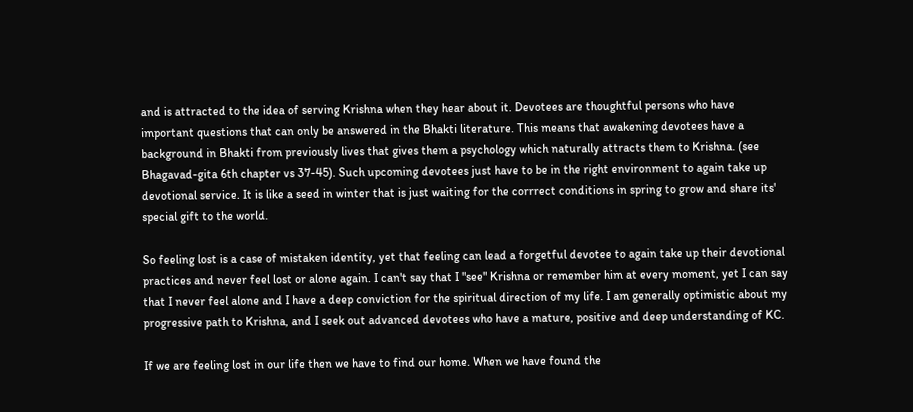and is attracted to the idea of serving Krishna when they hear about it. Devotees are thoughtful persons who have important questions that can only be answered in the Bhakti literature. This means that awakening devotees have a background in Bhakti from previously lives that gives them a psychology which naturally attracts them to Krishna. (see Bhagavad-gita 6th chapter vs 37-45). Such upcoming devotees just have to be in the right environment to again take up devotional service. It is like a seed in winter that is just waiting for the corrrect conditions in spring to grow and share its' special gift to the world.

So feeling lost is a case of mistaken identity, yet that feeling can lead a forgetful devotee to again take up their devotional practices and never feel lost or alone again. I can't say that I "see" Krishna or remember him at every moment, yet I can say that I never feel alone and I have a deep conviction for the spiritual direction of my life. I am generally optimistic about my progressive path to Krishna, and I seek out advanced devotees who have a mature, positive and deep understanding of KC.

If we are feeling lost in our life then we have to find our home. When we have found the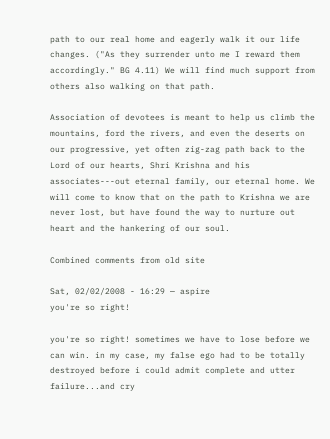path to our real home and eagerly walk it our life changes. ("As they surrender unto me I reward them accordingly." BG 4.11) We will find much support from others also walking on that path.

Association of devotees is meant to help us climb the mountains, ford the rivers, and even the deserts on our progressive, yet often zig-zag path back to the Lord of our hearts, Shri Krishna and his associates---out eternal family, our eternal home. We will come to know that on the path to Krishna we are never lost, but have found the way to nurture out heart and the hankering of our soul.

Combined comments from old site

Sat, 02/02/2008 - 16:29 — aspire
you're so right!

you're so right! sometimes we have to lose before we can win. in my case, my false ego had to be totally destroyed before i could admit complete and utter failure...and cry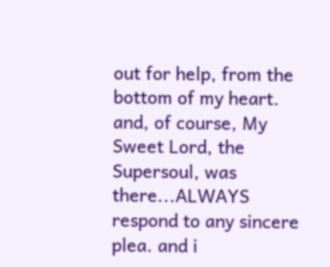out for help, from the bottom of my heart. and, of course, My Sweet Lord, the Supersoul, was there...ALWAYS respond to any sincere plea. and i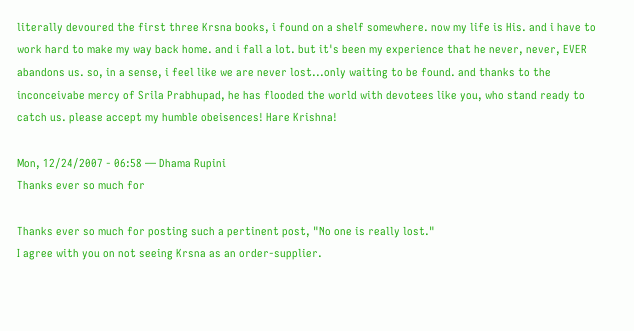literally devoured the first three Krsna books, i found on a shelf somewhere. now my life is His. and i have to work hard to make my way back home. and i fall a lot. but it's been my experience that he never, never, EVER abandons us. so, in a sense, i feel like we are never lost...only waiting to be found. and thanks to the inconceivabe mercy of Srila Prabhupad, he has flooded the world with devotees like you, who stand ready to catch us. please accept my humble obeisences! Hare Krishna!

Mon, 12/24/2007 - 06:58 — Dhama Rupini
Thanks ever so much for

Thanks ever so much for posting such a pertinent post, "No one is really lost."
I agree with you on not seeing Krsna as an order-supplier.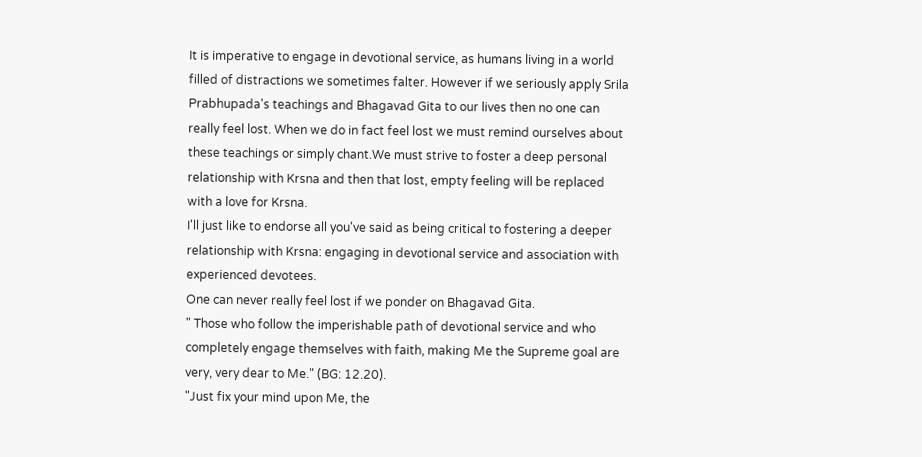It is imperative to engage in devotional service, as humans living in a world filled of distractions we sometimes falter. However if we seriously apply Srila Prabhupada's teachings and Bhagavad Gita to our lives then no one can really feel lost. When we do in fact feel lost we must remind ourselves about these teachings or simply chant.We must strive to foster a deep personal relationship with Krsna and then that lost, empty feeling will be replaced with a love for Krsna.
I'll just like to endorse all you've said as being critical to fostering a deeper relationship with Krsna: engaging in devotional service and association with experienced devotees.
One can never really feel lost if we ponder on Bhagavad Gita.
" Those who follow the imperishable path of devotional service and who completely engage themselves with faith, making Me the Supreme goal are very, very dear to Me." (BG: 12.20).
"Just fix your mind upon Me, the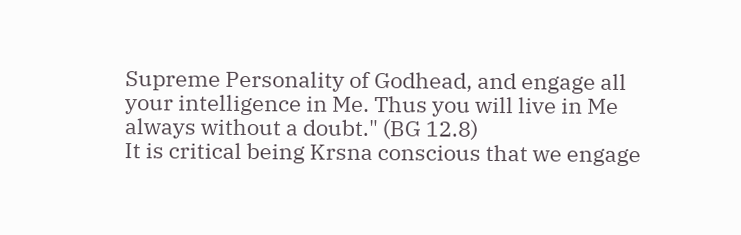Supreme Personality of Godhead, and engage all your intelligence in Me. Thus you will live in Me always without a doubt." (BG 12.8)
It is critical being Krsna conscious that we engage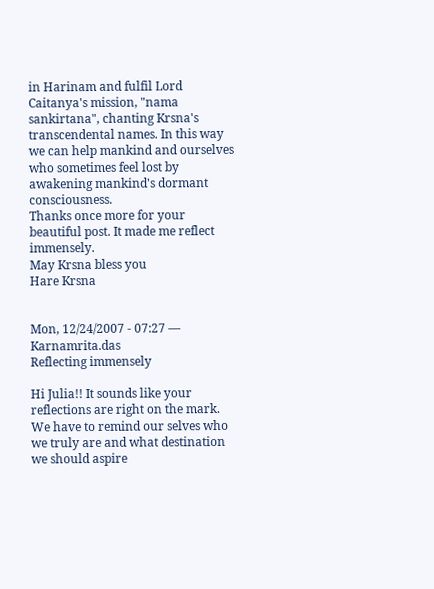in Harinam and fulfil Lord Caitanya's mission, "nama sankirtana", chanting Krsna's transcendental names. In this way we can help mankind and ourselves who sometimes feel lost by awakening mankind's dormant consciousness.
Thanks once more for your beautiful post. It made me reflect immensely.
May Krsna bless you
Hare Krsna


Mon, 12/24/2007 - 07:27 — Karnamrita.das
Reflecting immensely

Hi Julia!! It sounds like your reflections are right on the mark. We have to remind our selves who we truly are and what destination we should aspire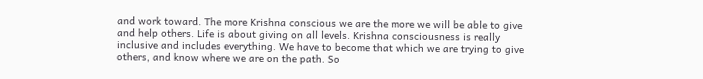and work toward. The more Krishna conscious we are the more we will be able to give and help others. Life is about giving on all levels. Krishna consciousness is really inclusive and includes everything. We have to become that which we are trying to give others, and know where we are on the path. So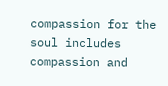compassion for the soul includes compassion and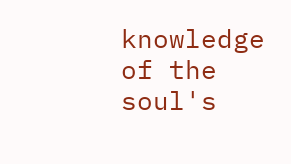knowledge of the soul's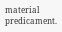material predicament.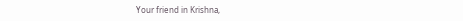Your friend in Krishna,